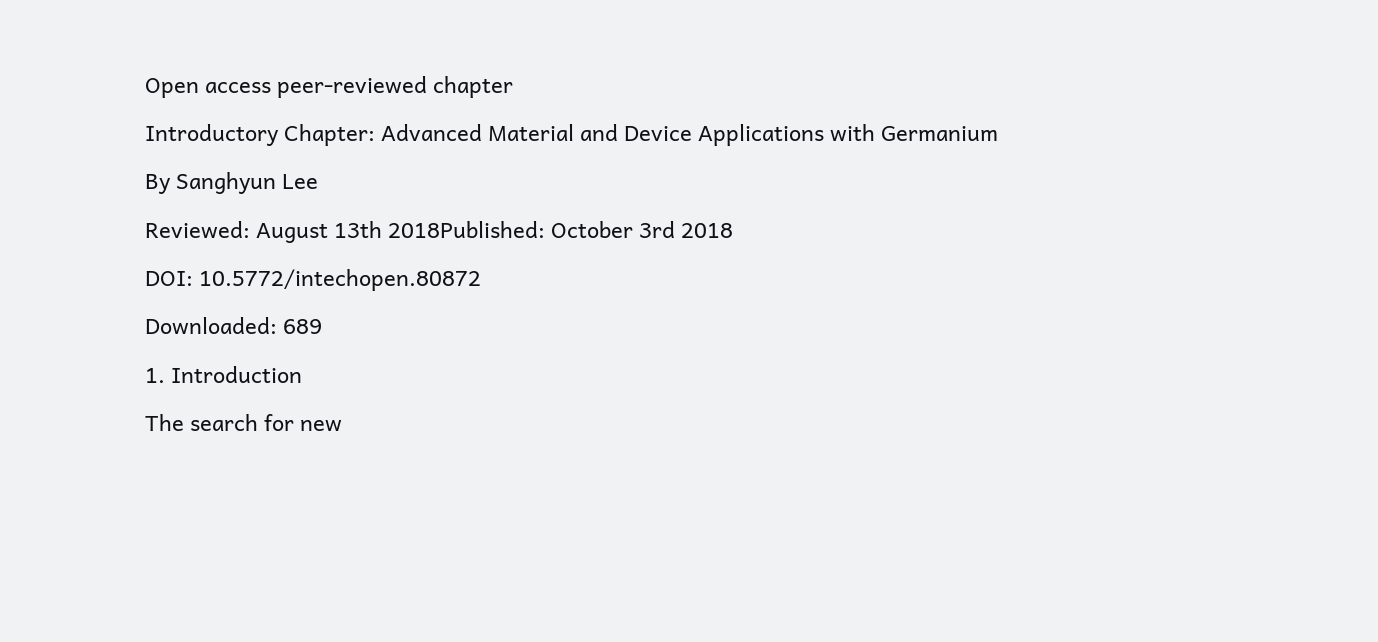Open access peer-reviewed chapter

Introductory Chapter: Advanced Material and Device Applications with Germanium

By Sanghyun Lee

Reviewed: August 13th 2018Published: October 3rd 2018

DOI: 10.5772/intechopen.80872

Downloaded: 689

1. Introduction

The search for new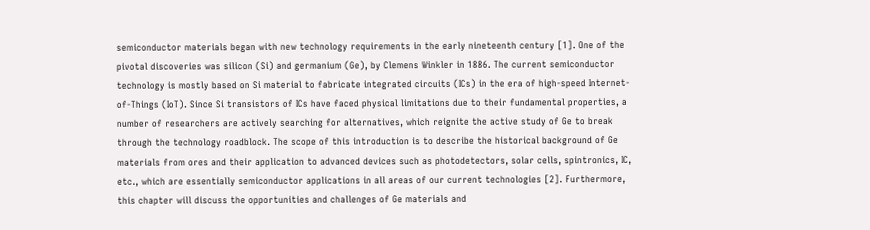semiconductor materials began with new technology requirements in the early nineteenth century [1]. One of the pivotal discoveries was silicon (Si) and germanium (Ge), by Clemens Winkler in 1886. The current semiconductor technology is mostly based on Si material to fabricate integrated circuits (ICs) in the era of high-speed Internet-of-Things (IoT). Since Si transistors of ICs have faced physical limitations due to their fundamental properties, a number of researchers are actively searching for alternatives, which reignite the active study of Ge to break through the technology roadblock. The scope of this introduction is to describe the historical background of Ge materials from ores and their application to advanced devices such as photodetectors, solar cells, spintronics, IC, etc., which are essentially semiconductor applications in all areas of our current technologies [2]. Furthermore, this chapter will discuss the opportunities and challenges of Ge materials and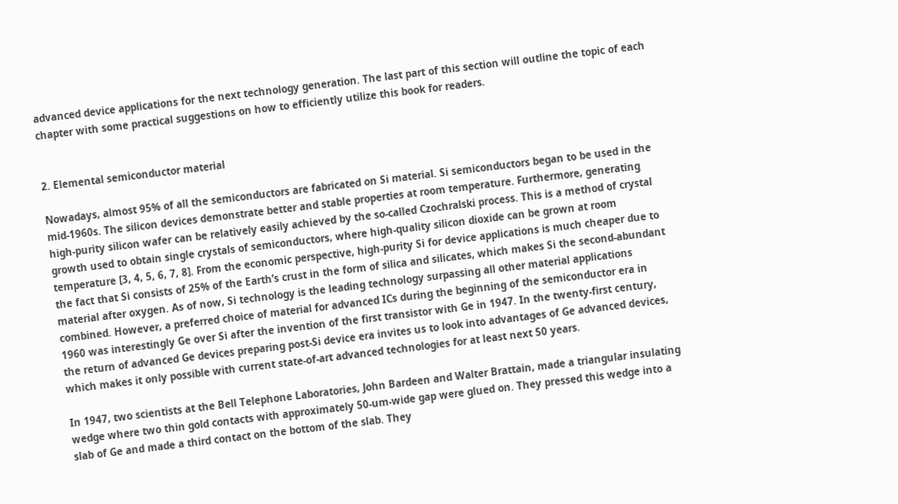advanced device applications for the next technology generation. The last part of this section will outline the topic of each chapter with some practical suggestions on how to efficiently utilize this book for readers.


2. Elemental semiconductor material

Nowadays, almost 95% of all the semiconductors are fabricated on Si material. Si semiconductors began to be used in the mid-1960s. The silicon devices demonstrate better and stable properties at room temperature. Furthermore, generating high-purity silicon wafer can be relatively easily achieved by the so-called Czochralski process. This is a method of crystal growth used to obtain single crystals of semiconductors, where high-quality silicon dioxide can be grown at room temperature [3, 4, 5, 6, 7, 8]. From the economic perspective, high-purity Si for device applications is much cheaper due to the fact that Si consists of 25% of the Earth’s crust in the form of silica and silicates, which makes Si the second-abundant material after oxygen. As of now, Si technology is the leading technology surpassing all other material applications combined. However, a preferred choice of material for advanced ICs during the beginning of the semiconductor era in 1960 was interestingly Ge over Si after the invention of the first transistor with Ge in 1947. In the twenty-first century, the return of advanced Ge devices preparing post-Si device era invites us to look into advantages of Ge advanced devices, which makes it only possible with current state-of-art advanced technologies for at least next 50 years.

In 1947, two scientists at the Bell Telephone Laboratories, John Bardeen and Walter Brattain, made a triangular insulating wedge where two thin gold contacts with approximately 50-um-wide gap were glued on. They pressed this wedge into a slab of Ge and made a third contact on the bottom of the slab. They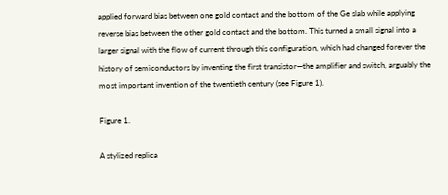applied forward bias between one gold contact and the bottom of the Ge slab while applying reverse bias between the other gold contact and the bottom. This turned a small signal into a larger signal with the flow of current through this configuration, which had changed forever the history of semiconductors by inventing the first transistor—the amplifier and switch, arguably the most important invention of the twentieth century (see Figure 1).

Figure 1.

A stylized replica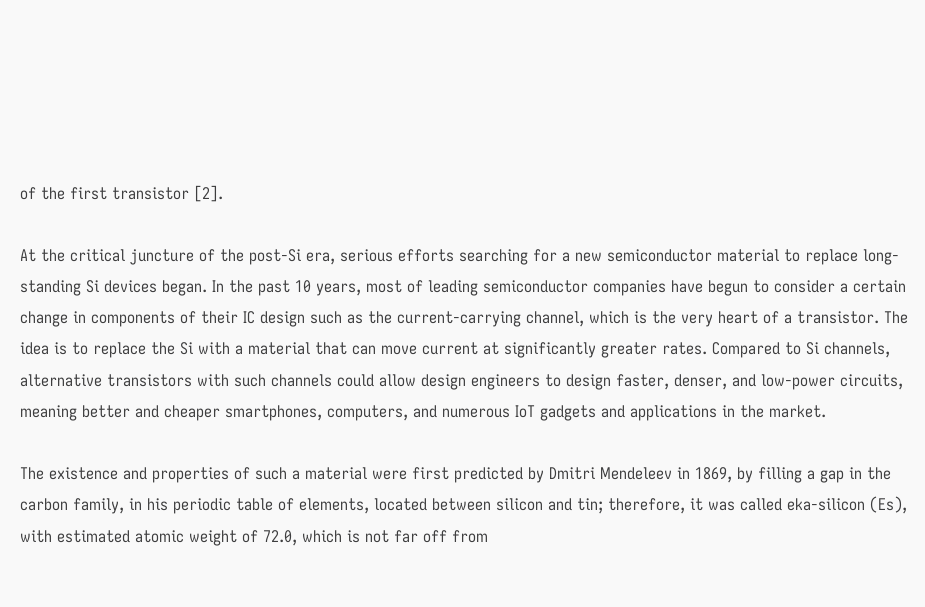of the first transistor [2].

At the critical juncture of the post-Si era, serious efforts searching for a new semiconductor material to replace long-standing Si devices began. In the past 10 years, most of leading semiconductor companies have begun to consider a certain change in components of their IC design such as the current-carrying channel, which is the very heart of a transistor. The idea is to replace the Si with a material that can move current at significantly greater rates. Compared to Si channels, alternative transistors with such channels could allow design engineers to design faster, denser, and low-power circuits, meaning better and cheaper smartphones, computers, and numerous IoT gadgets and applications in the market.

The existence and properties of such a material were first predicted by Dmitri Mendeleev in 1869, by filling a gap in the carbon family, in his periodic table of elements, located between silicon and tin; therefore, it was called eka-silicon (Es), with estimated atomic weight of 72.0, which is not far off from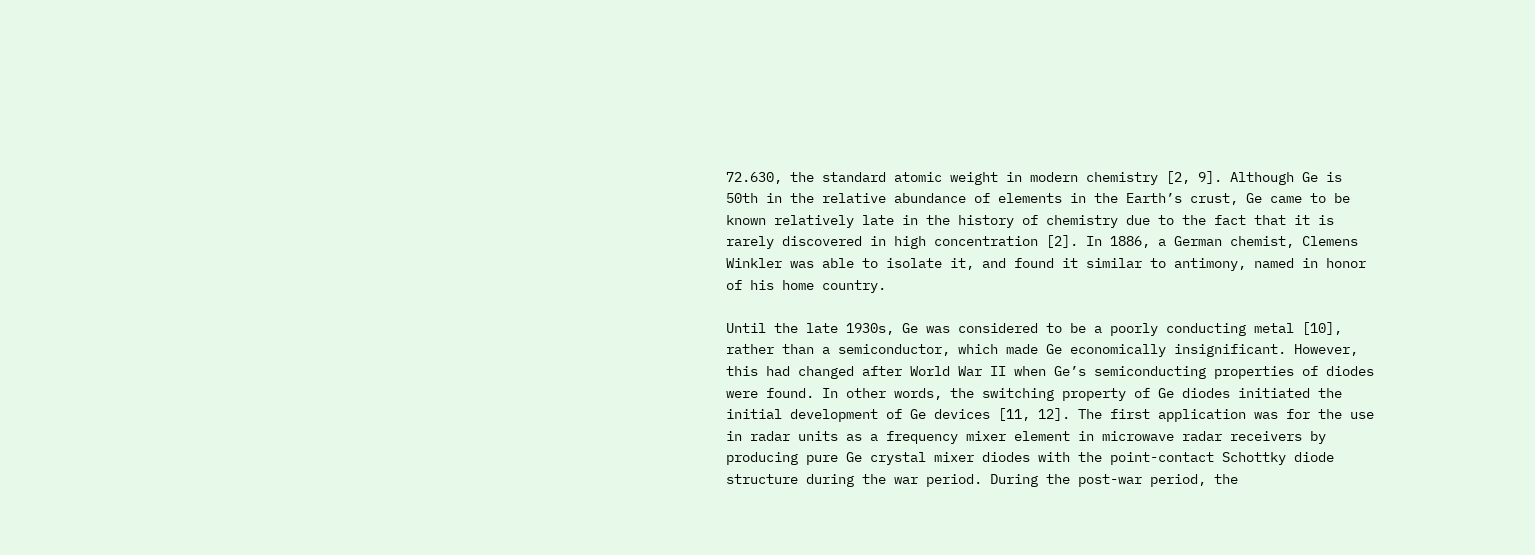72.630, the standard atomic weight in modern chemistry [2, 9]. Although Ge is 50th in the relative abundance of elements in the Earth’s crust, Ge came to be known relatively late in the history of chemistry due to the fact that it is rarely discovered in high concentration [2]. In 1886, a German chemist, Clemens Winkler was able to isolate it, and found it similar to antimony, named in honor of his home country.

Until the late 1930s, Ge was considered to be a poorly conducting metal [10], rather than a semiconductor, which made Ge economically insignificant. However, this had changed after World War II when Ge’s semiconducting properties of diodes were found. In other words, the switching property of Ge diodes initiated the initial development of Ge devices [11, 12]. The first application was for the use in radar units as a frequency mixer element in microwave radar receivers by producing pure Ge crystal mixer diodes with the point-contact Schottky diode structure during the war period. During the post-war period, the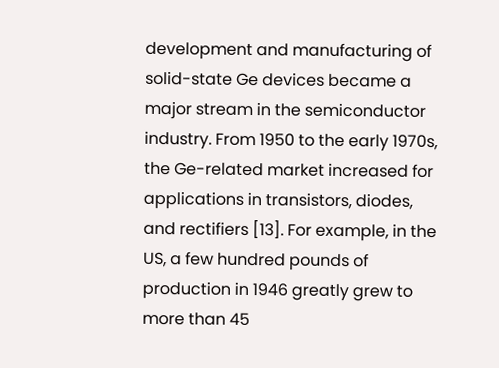development and manufacturing of solid-state Ge devices became a major stream in the semiconductor industry. From 1950 to the early 1970s, the Ge-related market increased for applications in transistors, diodes, and rectifiers [13]. For example, in the US, a few hundred pounds of production in 1946 greatly grew to more than 45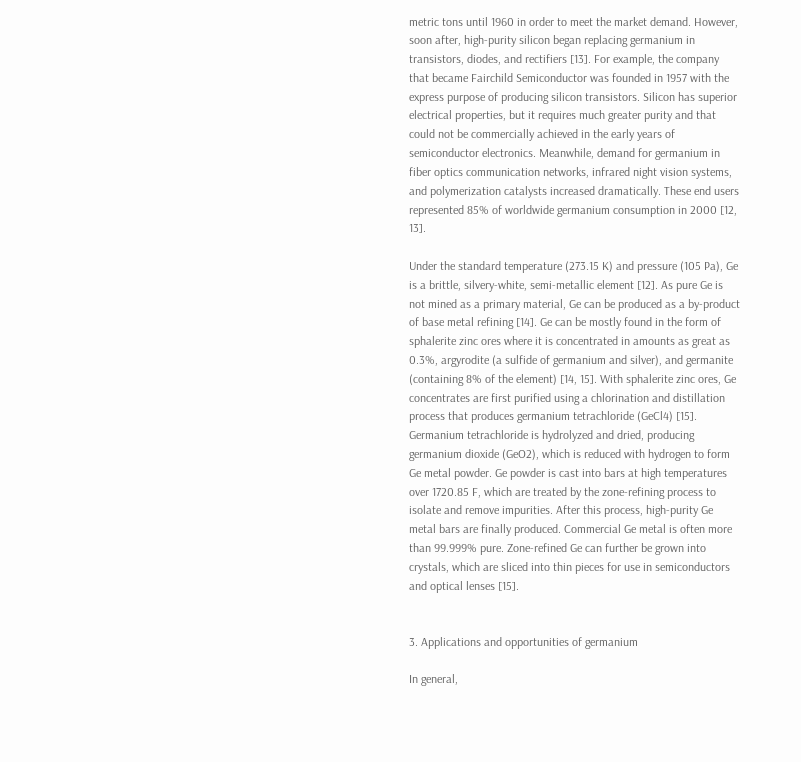metric tons until 1960 in order to meet the market demand. However, soon after, high-purity silicon began replacing germanium in transistors, diodes, and rectifiers [13]. For example, the company that became Fairchild Semiconductor was founded in 1957 with the express purpose of producing silicon transistors. Silicon has superior electrical properties, but it requires much greater purity and that could not be commercially achieved in the early years of semiconductor electronics. Meanwhile, demand for germanium in fiber optics communication networks, infrared night vision systems, and polymerization catalysts increased dramatically. These end users represented 85% of worldwide germanium consumption in 2000 [12, 13].

Under the standard temperature (273.15 K) and pressure (105 Pa), Ge is a brittle, silvery-white, semi-metallic element [12]. As pure Ge is not mined as a primary material, Ge can be produced as a by-product of base metal refining [14]. Ge can be mostly found in the form of sphalerite zinc ores where it is concentrated in amounts as great as 0.3%, argyrodite (a sulfide of germanium and silver), and germanite (containing 8% of the element) [14, 15]. With sphalerite zinc ores, Ge concentrates are first purified using a chlorination and distillation process that produces germanium tetrachloride (GeCl4) [15]. Germanium tetrachloride is hydrolyzed and dried, producing germanium dioxide (GeO2), which is reduced with hydrogen to form Ge metal powder. Ge powder is cast into bars at high temperatures over 1720.85 F, which are treated by the zone-refining process to isolate and remove impurities. After this process, high-purity Ge metal bars are finally produced. Commercial Ge metal is often more than 99.999% pure. Zone-refined Ge can further be grown into crystals, which are sliced into thin pieces for use in semiconductors and optical lenses [15].


3. Applications and opportunities of germanium

In general,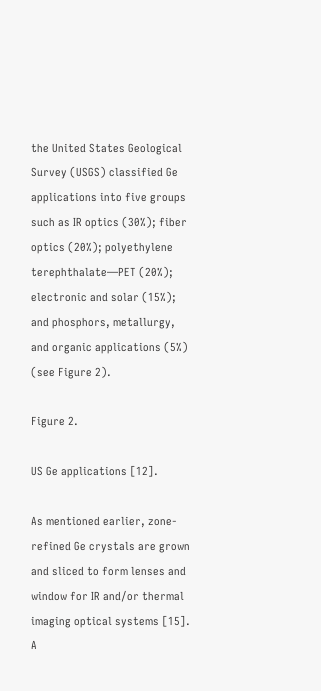the United States Geological Survey (USGS) classified Ge applications into five groups such as IR optics (30%); fiber optics (20%); polyethylene terephthalate—PET (20%); electronic and solar (15%); and phosphors, metallurgy, and organic applications (5%) (see Figure 2).

Figure 2.

US Ge applications [12].

As mentioned earlier, zone-refined Ge crystals are grown and sliced to form lenses and window for IR and/or thermal imaging optical systems [15]. A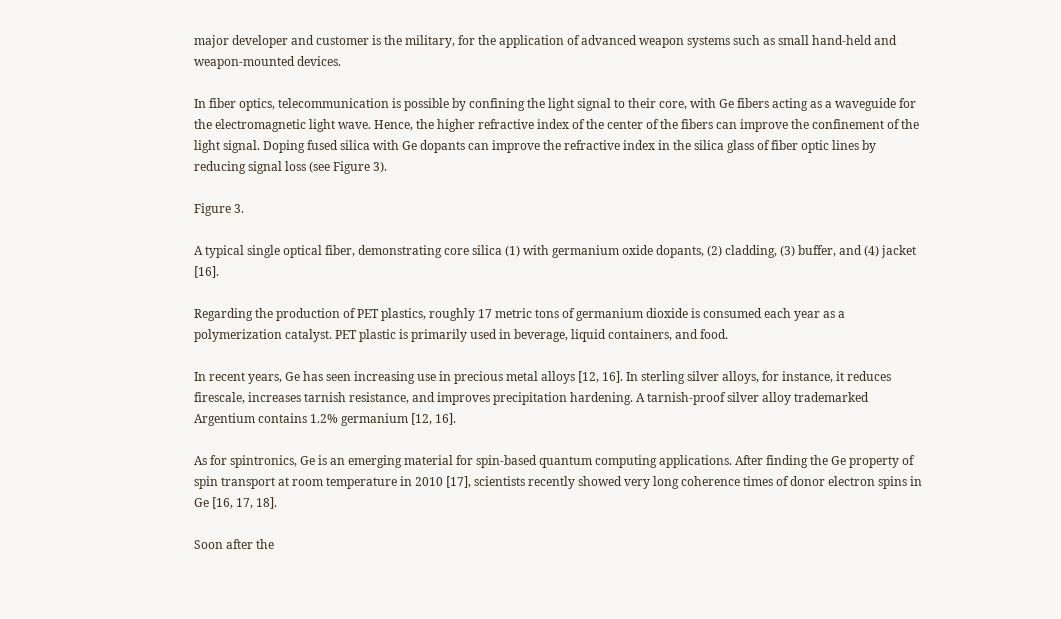major developer and customer is the military, for the application of advanced weapon systems such as small hand-held and weapon-mounted devices.

In fiber optics, telecommunication is possible by confining the light signal to their core, with Ge fibers acting as a waveguide for the electromagnetic light wave. Hence, the higher refractive index of the center of the fibers can improve the confinement of the light signal. Doping fused silica with Ge dopants can improve the refractive index in the silica glass of fiber optic lines by reducing signal loss (see Figure 3).

Figure 3.

A typical single optical fiber, demonstrating core silica (1) with germanium oxide dopants, (2) cladding, (3) buffer, and (4) jacket [16].

Regarding the production of PET plastics, roughly 17 metric tons of germanium dioxide is consumed each year as a polymerization catalyst. PET plastic is primarily used in beverage, liquid containers, and food.

In recent years, Ge has seen increasing use in precious metal alloys [12, 16]. In sterling silver alloys, for instance, it reduces firescale, increases tarnish resistance, and improves precipitation hardening. A tarnish-proof silver alloy trademarked Argentium contains 1.2% germanium [12, 16].

As for spintronics, Ge is an emerging material for spin-based quantum computing applications. After finding the Ge property of spin transport at room temperature in 2010 [17], scientists recently showed very long coherence times of donor electron spins in Ge [16, 17, 18].

Soon after the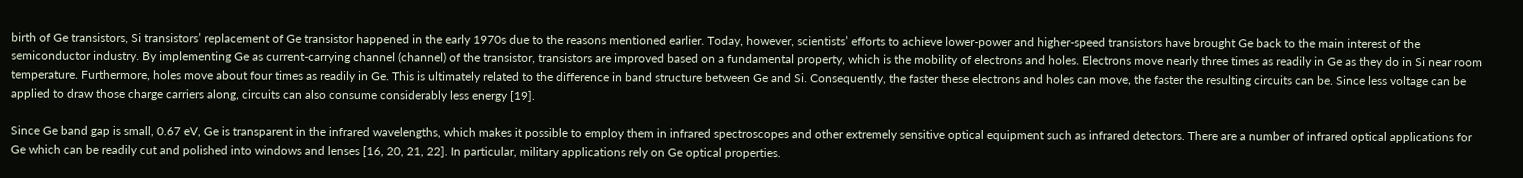birth of Ge transistors, Si transistors’ replacement of Ge transistor happened in the early 1970s due to the reasons mentioned earlier. Today, however, scientists’ efforts to achieve lower-power and higher-speed transistors have brought Ge back to the main interest of the semiconductor industry. By implementing Ge as current-carrying channel (channel) of the transistor, transistors are improved based on a fundamental property, which is the mobility of electrons and holes. Electrons move nearly three times as readily in Ge as they do in Si near room temperature. Furthermore, holes move about four times as readily in Ge. This is ultimately related to the difference in band structure between Ge and Si. Consequently, the faster these electrons and holes can move, the faster the resulting circuits can be. Since less voltage can be applied to draw those charge carriers along, circuits can also consume considerably less energy [19].

Since Ge band gap is small, 0.67 eV, Ge is transparent in the infrared wavelengths, which makes it possible to employ them in infrared spectroscopes and other extremely sensitive optical equipment such as infrared detectors. There are a number of infrared optical applications for Ge which can be readily cut and polished into windows and lenses [16, 20, 21, 22]. In particular, military applications rely on Ge optical properties.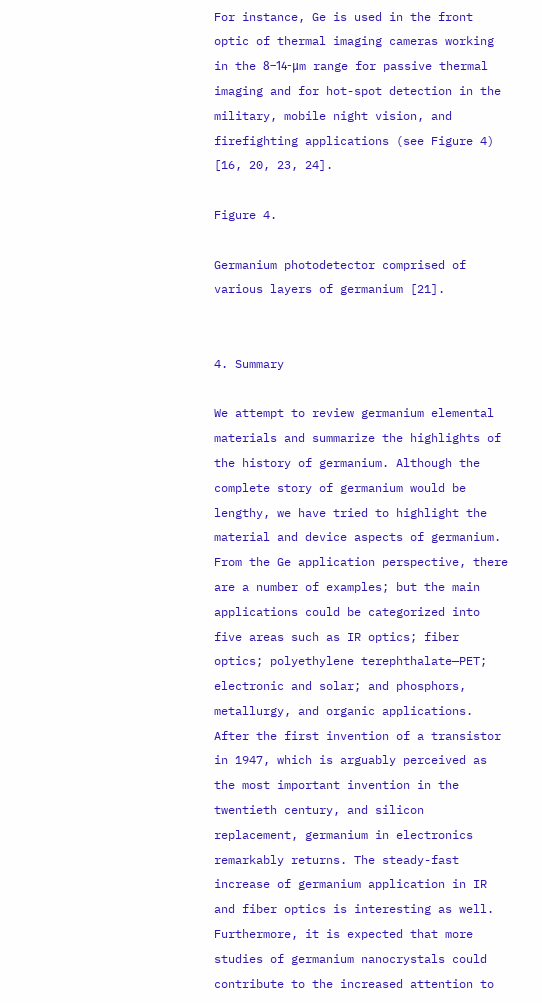For instance, Ge is used in the front optic of thermal imaging cameras working in the 8–14-μm range for passive thermal imaging and for hot-spot detection in the military, mobile night vision, and firefighting applications (see Figure 4) [16, 20, 23, 24].

Figure 4.

Germanium photodetector comprised of various layers of germanium [21].


4. Summary

We attempt to review germanium elemental materials and summarize the highlights of the history of germanium. Although the complete story of germanium would be lengthy, we have tried to highlight the material and device aspects of germanium. From the Ge application perspective, there are a number of examples; but the main applications could be categorized into five areas such as IR optics; fiber optics; polyethylene terephthalate—PET; electronic and solar; and phosphors, metallurgy, and organic applications. After the first invention of a transistor in 1947, which is arguably perceived as the most important invention in the twentieth century, and silicon replacement, germanium in electronics remarkably returns. The steady-fast increase of germanium application in IR and fiber optics is interesting as well. Furthermore, it is expected that more studies of germanium nanocrystals could contribute to the increased attention to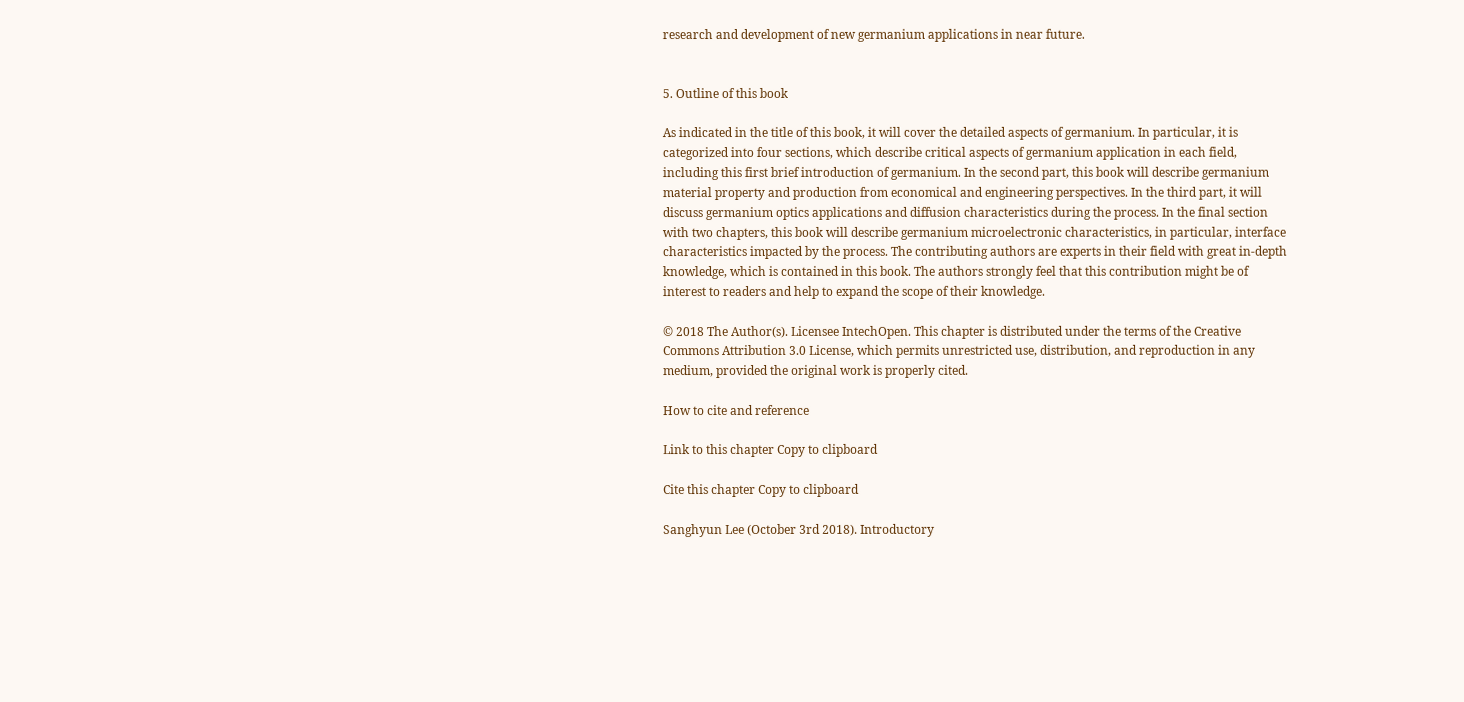research and development of new germanium applications in near future.


5. Outline of this book

As indicated in the title of this book, it will cover the detailed aspects of germanium. In particular, it is categorized into four sections, which describe critical aspects of germanium application in each field, including this first brief introduction of germanium. In the second part, this book will describe germanium material property and production from economical and engineering perspectives. In the third part, it will discuss germanium optics applications and diffusion characteristics during the process. In the final section with two chapters, this book will describe germanium microelectronic characteristics, in particular, interface characteristics impacted by the process. The contributing authors are experts in their field with great in-depth knowledge, which is contained in this book. The authors strongly feel that this contribution might be of interest to readers and help to expand the scope of their knowledge.

© 2018 The Author(s). Licensee IntechOpen. This chapter is distributed under the terms of the Creative Commons Attribution 3.0 License, which permits unrestricted use, distribution, and reproduction in any medium, provided the original work is properly cited.

How to cite and reference

Link to this chapter Copy to clipboard

Cite this chapter Copy to clipboard

Sanghyun Lee (October 3rd 2018). Introductory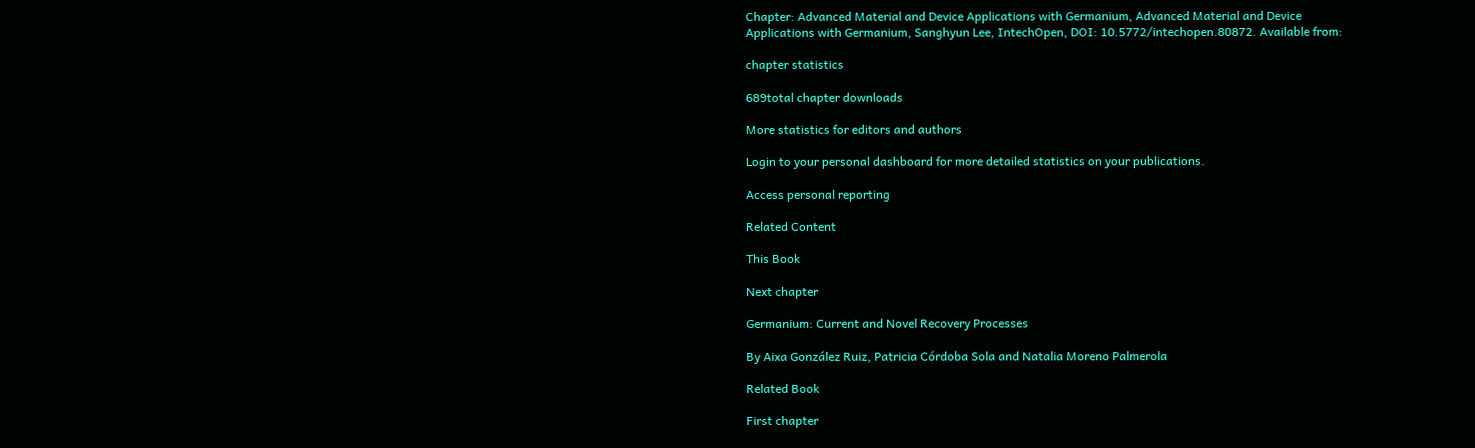Chapter: Advanced Material and Device Applications with Germanium, Advanced Material and Device Applications with Germanium, Sanghyun Lee, IntechOpen, DOI: 10.5772/intechopen.80872. Available from:

chapter statistics

689total chapter downloads

More statistics for editors and authors

Login to your personal dashboard for more detailed statistics on your publications.

Access personal reporting

Related Content

This Book

Next chapter

Germanium: Current and Novel Recovery Processes

By Aixa González Ruiz, Patricia Córdoba Sola and Natalia Moreno Palmerola

Related Book

First chapter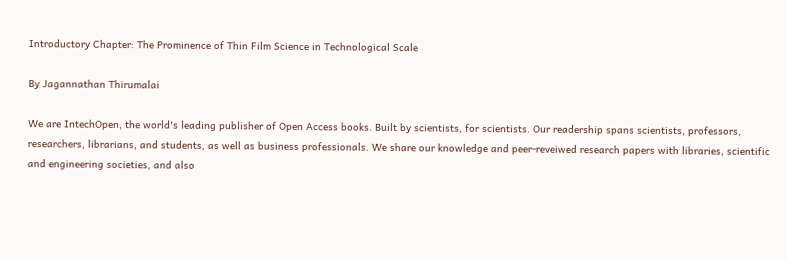Introductory Chapter: The Prominence of Thin Film Science in Technological Scale

By Jagannathan Thirumalai

We are IntechOpen, the world's leading publisher of Open Access books. Built by scientists, for scientists. Our readership spans scientists, professors, researchers, librarians, and students, as well as business professionals. We share our knowledge and peer-reveiwed research papers with libraries, scientific and engineering societies, and also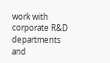work with corporate R&D departments and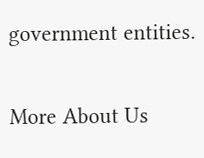government entities.

More About Us